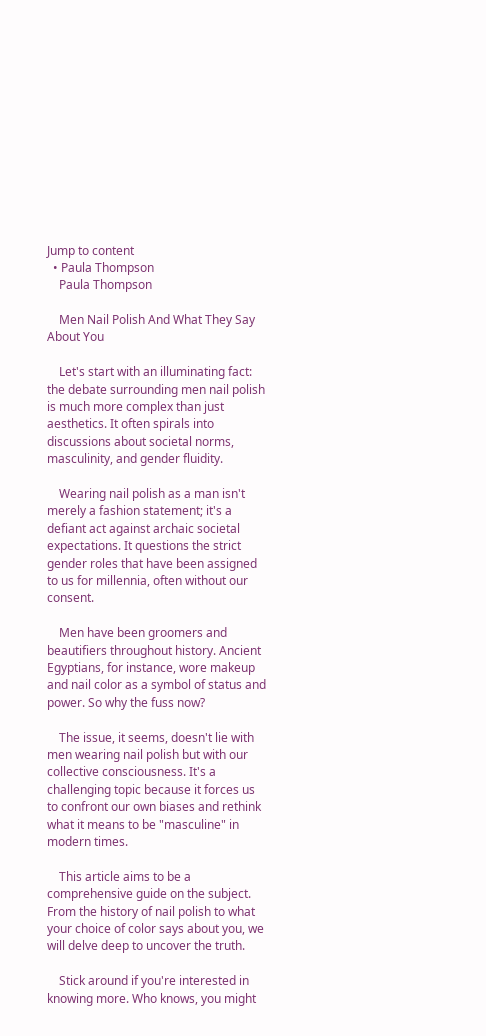Jump to content
  • Paula Thompson
    Paula Thompson

    Men Nail Polish And What They Say About You

    Let's start with an illuminating fact: the debate surrounding men nail polish is much more complex than just aesthetics. It often spirals into discussions about societal norms, masculinity, and gender fluidity.

    Wearing nail polish as a man isn't merely a fashion statement; it's a defiant act against archaic societal expectations. It questions the strict gender roles that have been assigned to us for millennia, often without our consent.

    Men have been groomers and beautifiers throughout history. Ancient Egyptians, for instance, wore makeup and nail color as a symbol of status and power. So why the fuss now?

    The issue, it seems, doesn't lie with men wearing nail polish but with our collective consciousness. It's a challenging topic because it forces us to confront our own biases and rethink what it means to be "masculine" in modern times.

    This article aims to be a comprehensive guide on the subject. From the history of nail polish to what your choice of color says about you, we will delve deep to uncover the truth.

    Stick around if you're interested in knowing more. Who knows, you might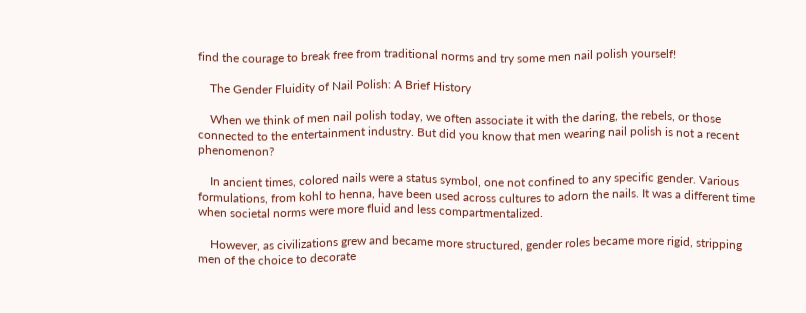find the courage to break free from traditional norms and try some men nail polish yourself!

    The Gender Fluidity of Nail Polish: A Brief History

    When we think of men nail polish today, we often associate it with the daring, the rebels, or those connected to the entertainment industry. But did you know that men wearing nail polish is not a recent phenomenon?

    In ancient times, colored nails were a status symbol, one not confined to any specific gender. Various formulations, from kohl to henna, have been used across cultures to adorn the nails. It was a different time when societal norms were more fluid and less compartmentalized.

    However, as civilizations grew and became more structured, gender roles became more rigid, stripping men of the choice to decorate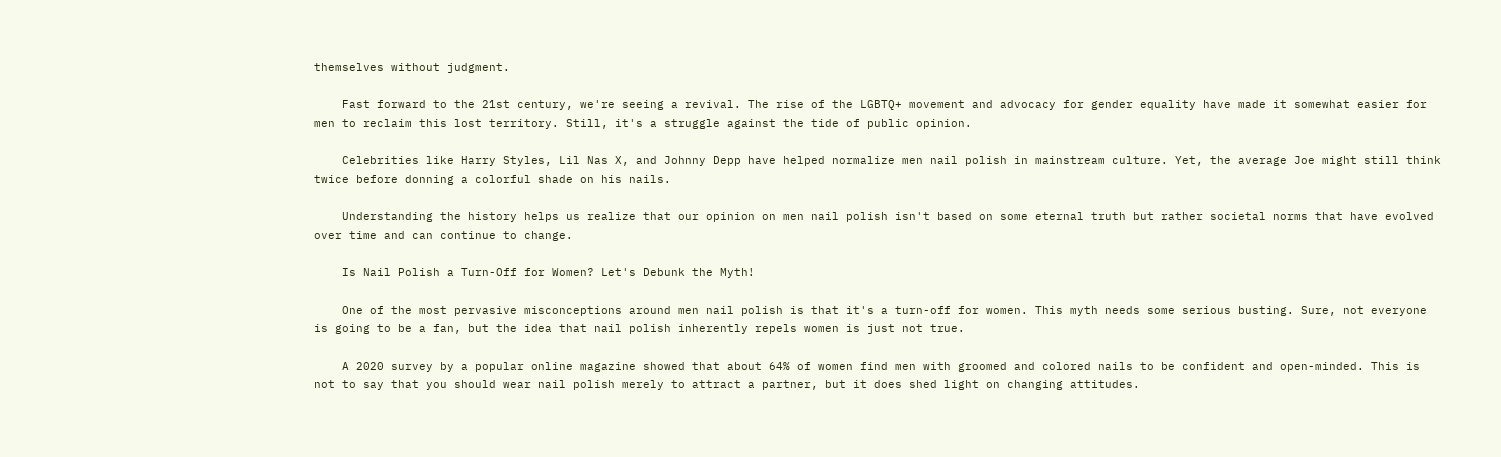themselves without judgment.

    Fast forward to the 21st century, we're seeing a revival. The rise of the LGBTQ+ movement and advocacy for gender equality have made it somewhat easier for men to reclaim this lost territory. Still, it's a struggle against the tide of public opinion.

    Celebrities like Harry Styles, Lil Nas X, and Johnny Depp have helped normalize men nail polish in mainstream culture. Yet, the average Joe might still think twice before donning a colorful shade on his nails.

    Understanding the history helps us realize that our opinion on men nail polish isn't based on some eternal truth but rather societal norms that have evolved over time and can continue to change.

    Is Nail Polish a Turn-Off for Women? Let's Debunk the Myth!

    One of the most pervasive misconceptions around men nail polish is that it's a turn-off for women. This myth needs some serious busting. Sure, not everyone is going to be a fan, but the idea that nail polish inherently repels women is just not true.

    A 2020 survey by a popular online magazine showed that about 64% of women find men with groomed and colored nails to be confident and open-minded. This is not to say that you should wear nail polish merely to attract a partner, but it does shed light on changing attitudes.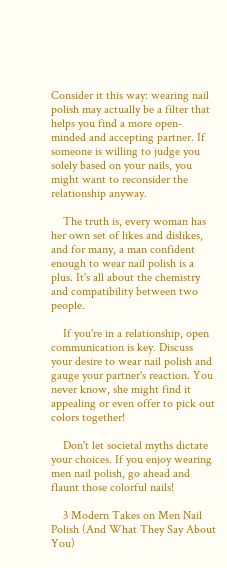Consider it this way: wearing nail polish may actually be a filter that helps you find a more open-minded and accepting partner. If someone is willing to judge you solely based on your nails, you might want to reconsider the relationship anyway.

    The truth is, every woman has her own set of likes and dislikes, and for many, a man confident enough to wear nail polish is a plus. It's all about the chemistry and compatibility between two people.

    If you're in a relationship, open communication is key. Discuss your desire to wear nail polish and gauge your partner's reaction. You never know, she might find it appealing or even offer to pick out colors together!

    Don't let societal myths dictate your choices. If you enjoy wearing men nail polish, go ahead and flaunt those colorful nails!

    3 Modern Takes on Men Nail Polish (And What They Say About You)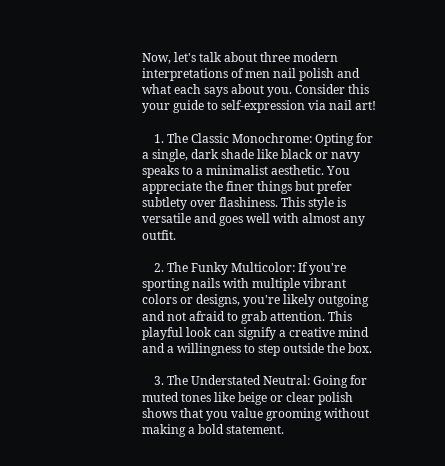Now, let's talk about three modern interpretations of men nail polish and what each says about you. Consider this your guide to self-expression via nail art!

    1. The Classic Monochrome: Opting for a single, dark shade like black or navy speaks to a minimalist aesthetic. You appreciate the finer things but prefer subtlety over flashiness. This style is versatile and goes well with almost any outfit.

    2. The Funky Multicolor: If you're sporting nails with multiple vibrant colors or designs, you're likely outgoing and not afraid to grab attention. This playful look can signify a creative mind and a willingness to step outside the box.

    3. The Understated Neutral: Going for muted tones like beige or clear polish shows that you value grooming without making a bold statement.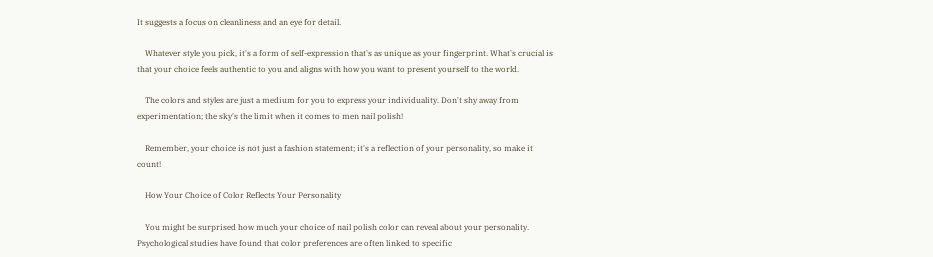It suggests a focus on cleanliness and an eye for detail.

    Whatever style you pick, it's a form of self-expression that's as unique as your fingerprint. What's crucial is that your choice feels authentic to you and aligns with how you want to present yourself to the world.

    The colors and styles are just a medium for you to express your individuality. Don't shy away from experimentation; the sky's the limit when it comes to men nail polish!

    Remember, your choice is not just a fashion statement; it's a reflection of your personality, so make it count!

    How Your Choice of Color Reflects Your Personality

    You might be surprised how much your choice of nail polish color can reveal about your personality. Psychological studies have found that color preferences are often linked to specific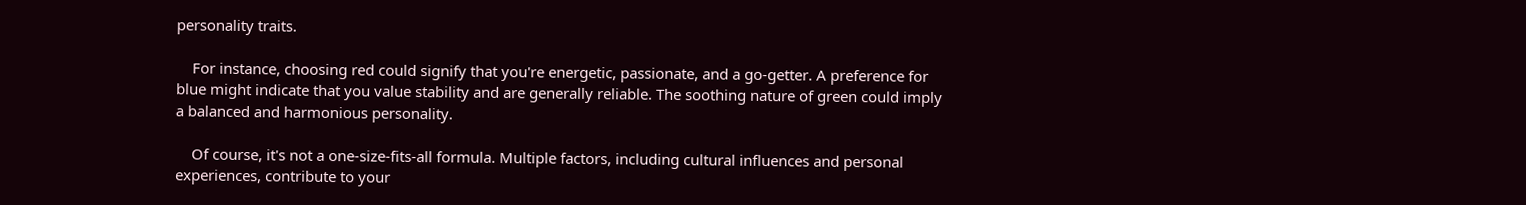personality traits.

    For instance, choosing red could signify that you're energetic, passionate, and a go-getter. A preference for blue might indicate that you value stability and are generally reliable. The soothing nature of green could imply a balanced and harmonious personality.

    Of course, it's not a one-size-fits-all formula. Multiple factors, including cultural influences and personal experiences, contribute to your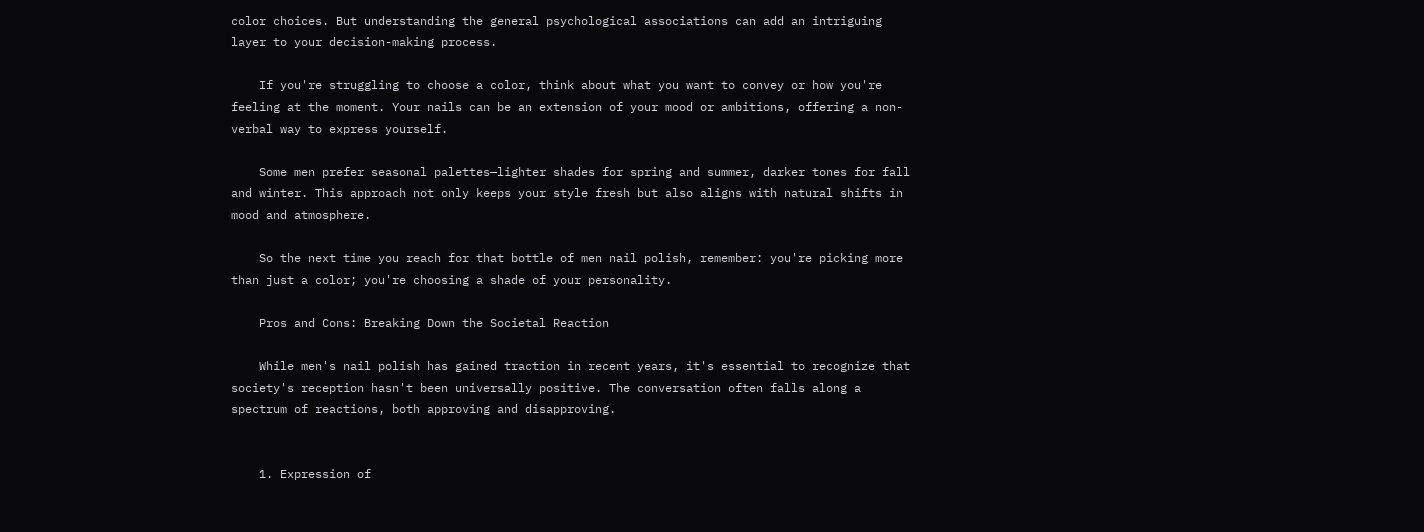color choices. But understanding the general psychological associations can add an intriguing layer to your decision-making process.

    If you're struggling to choose a color, think about what you want to convey or how you're feeling at the moment. Your nails can be an extension of your mood or ambitions, offering a non-verbal way to express yourself.

    Some men prefer seasonal palettes—lighter shades for spring and summer, darker tones for fall and winter. This approach not only keeps your style fresh but also aligns with natural shifts in mood and atmosphere.

    So the next time you reach for that bottle of men nail polish, remember: you're picking more than just a color; you're choosing a shade of your personality.

    Pros and Cons: Breaking Down the Societal Reaction

    While men's nail polish has gained traction in recent years, it's essential to recognize that society's reception hasn't been universally positive. The conversation often falls along a spectrum of reactions, both approving and disapproving.


    1. Expression of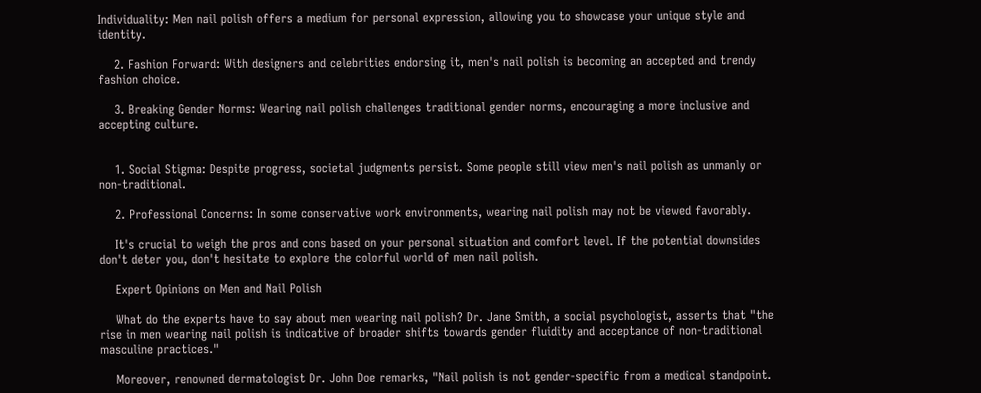Individuality: Men nail polish offers a medium for personal expression, allowing you to showcase your unique style and identity.

    2. Fashion Forward: With designers and celebrities endorsing it, men's nail polish is becoming an accepted and trendy fashion choice.

    3. Breaking Gender Norms: Wearing nail polish challenges traditional gender norms, encouraging a more inclusive and accepting culture.


    1. Social Stigma: Despite progress, societal judgments persist. Some people still view men's nail polish as unmanly or non-traditional.

    2. Professional Concerns: In some conservative work environments, wearing nail polish may not be viewed favorably.

    It's crucial to weigh the pros and cons based on your personal situation and comfort level. If the potential downsides don't deter you, don't hesitate to explore the colorful world of men nail polish.

    Expert Opinions on Men and Nail Polish

    What do the experts have to say about men wearing nail polish? Dr. Jane Smith, a social psychologist, asserts that "the rise in men wearing nail polish is indicative of broader shifts towards gender fluidity and acceptance of non-traditional masculine practices."

    Moreover, renowned dermatologist Dr. John Doe remarks, "Nail polish is not gender-specific from a medical standpoint.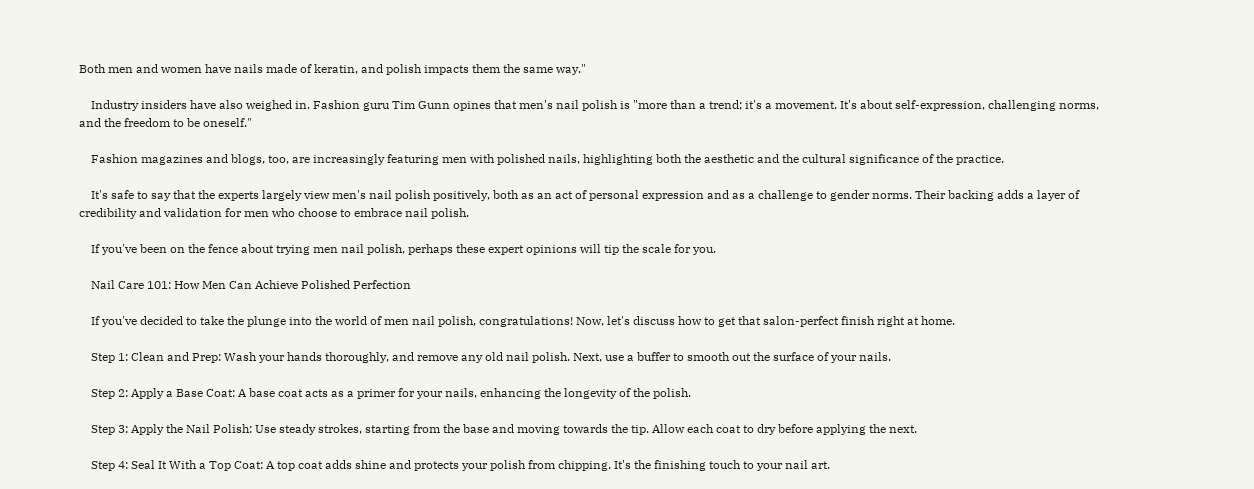Both men and women have nails made of keratin, and polish impacts them the same way."

    Industry insiders have also weighed in. Fashion guru Tim Gunn opines that men's nail polish is "more than a trend; it's a movement. It's about self-expression, challenging norms, and the freedom to be oneself."

    Fashion magazines and blogs, too, are increasingly featuring men with polished nails, highlighting both the aesthetic and the cultural significance of the practice.

    It's safe to say that the experts largely view men's nail polish positively, both as an act of personal expression and as a challenge to gender norms. Their backing adds a layer of credibility and validation for men who choose to embrace nail polish.

    If you've been on the fence about trying men nail polish, perhaps these expert opinions will tip the scale for you.

    Nail Care 101: How Men Can Achieve Polished Perfection

    If you've decided to take the plunge into the world of men nail polish, congratulations! Now, let's discuss how to get that salon-perfect finish right at home.

    Step 1: Clean and Prep: Wash your hands thoroughly, and remove any old nail polish. Next, use a buffer to smooth out the surface of your nails.

    Step 2: Apply a Base Coat: A base coat acts as a primer for your nails, enhancing the longevity of the polish.

    Step 3: Apply the Nail Polish: Use steady strokes, starting from the base and moving towards the tip. Allow each coat to dry before applying the next.

    Step 4: Seal It With a Top Coat: A top coat adds shine and protects your polish from chipping. It's the finishing touch to your nail art.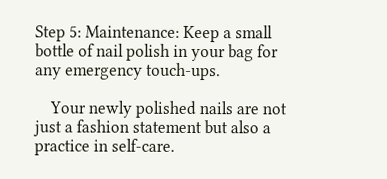Step 5: Maintenance: Keep a small bottle of nail polish in your bag for any emergency touch-ups.

    Your newly polished nails are not just a fashion statement but also a practice in self-care.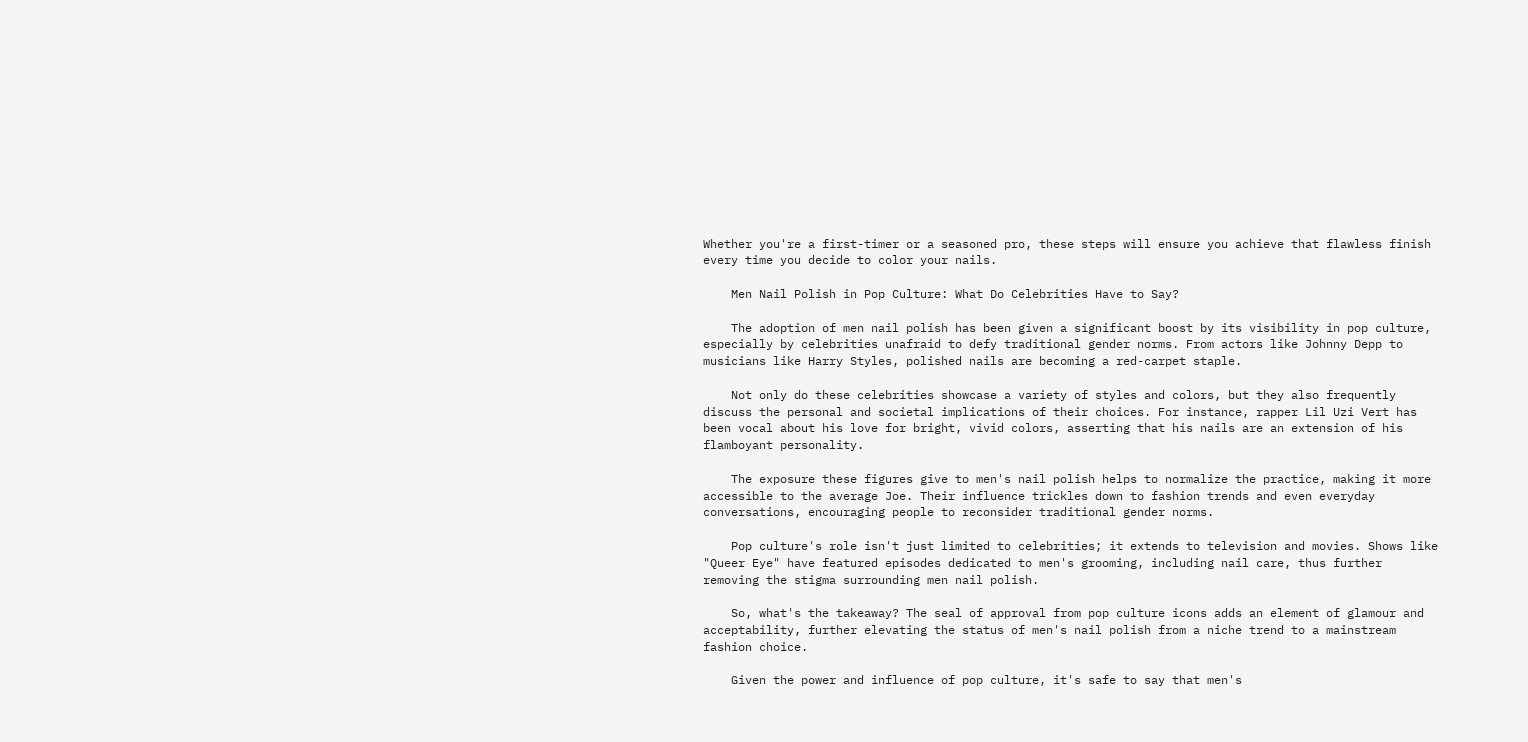Whether you're a first-timer or a seasoned pro, these steps will ensure you achieve that flawless finish every time you decide to color your nails.

    Men Nail Polish in Pop Culture: What Do Celebrities Have to Say?

    The adoption of men nail polish has been given a significant boost by its visibility in pop culture, especially by celebrities unafraid to defy traditional gender norms. From actors like Johnny Depp to musicians like Harry Styles, polished nails are becoming a red-carpet staple.

    Not only do these celebrities showcase a variety of styles and colors, but they also frequently discuss the personal and societal implications of their choices. For instance, rapper Lil Uzi Vert has been vocal about his love for bright, vivid colors, asserting that his nails are an extension of his flamboyant personality.

    The exposure these figures give to men's nail polish helps to normalize the practice, making it more accessible to the average Joe. Their influence trickles down to fashion trends and even everyday conversations, encouraging people to reconsider traditional gender norms.

    Pop culture's role isn't just limited to celebrities; it extends to television and movies. Shows like "Queer Eye" have featured episodes dedicated to men's grooming, including nail care, thus further removing the stigma surrounding men nail polish.

    So, what's the takeaway? The seal of approval from pop culture icons adds an element of glamour and acceptability, further elevating the status of men's nail polish from a niche trend to a mainstream fashion choice.

    Given the power and influence of pop culture, it's safe to say that men's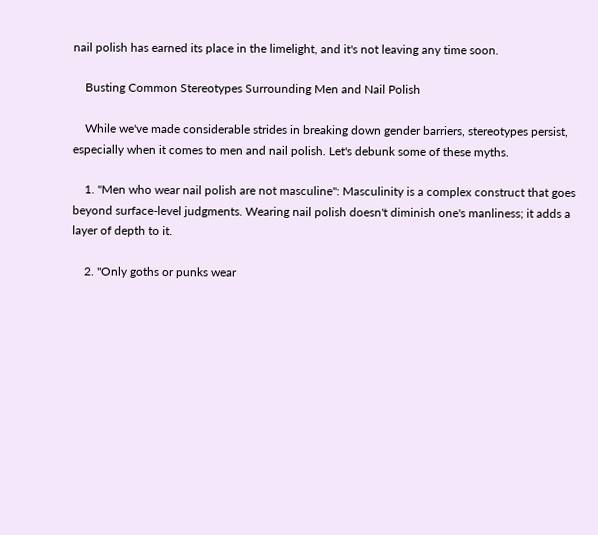nail polish has earned its place in the limelight, and it's not leaving any time soon.

    Busting Common Stereotypes Surrounding Men and Nail Polish

    While we've made considerable strides in breaking down gender barriers, stereotypes persist, especially when it comes to men and nail polish. Let's debunk some of these myths.

    1. "Men who wear nail polish are not masculine": Masculinity is a complex construct that goes beyond surface-level judgments. Wearing nail polish doesn't diminish one's manliness; it adds a layer of depth to it.

    2. "Only goths or punks wear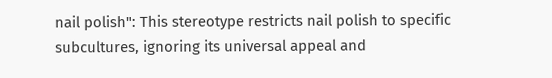nail polish": This stereotype restricts nail polish to specific subcultures, ignoring its universal appeal and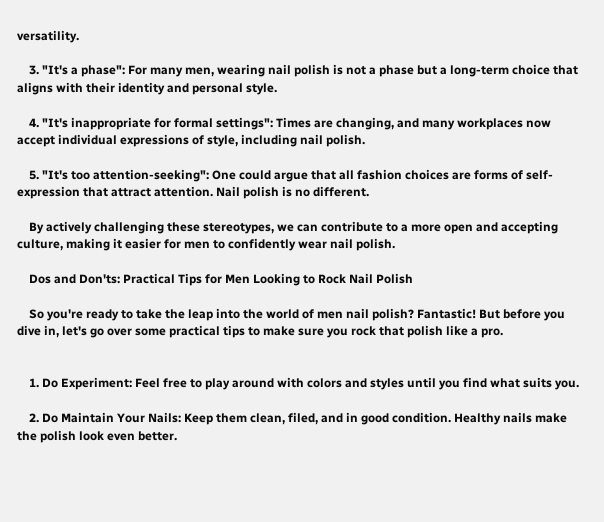versatility.

    3. "It's a phase": For many men, wearing nail polish is not a phase but a long-term choice that aligns with their identity and personal style.

    4. "It's inappropriate for formal settings": Times are changing, and many workplaces now accept individual expressions of style, including nail polish.

    5. "It's too attention-seeking": One could argue that all fashion choices are forms of self-expression that attract attention. Nail polish is no different.

    By actively challenging these stereotypes, we can contribute to a more open and accepting culture, making it easier for men to confidently wear nail polish.

    Dos and Don'ts: Practical Tips for Men Looking to Rock Nail Polish

    So you're ready to take the leap into the world of men nail polish? Fantastic! But before you dive in, let's go over some practical tips to make sure you rock that polish like a pro.


    1. Do Experiment: Feel free to play around with colors and styles until you find what suits you.

    2. Do Maintain Your Nails: Keep them clean, filed, and in good condition. Healthy nails make the polish look even better.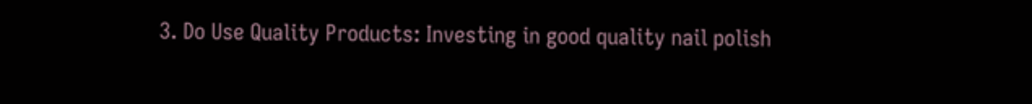3. Do Use Quality Products: Investing in good quality nail polish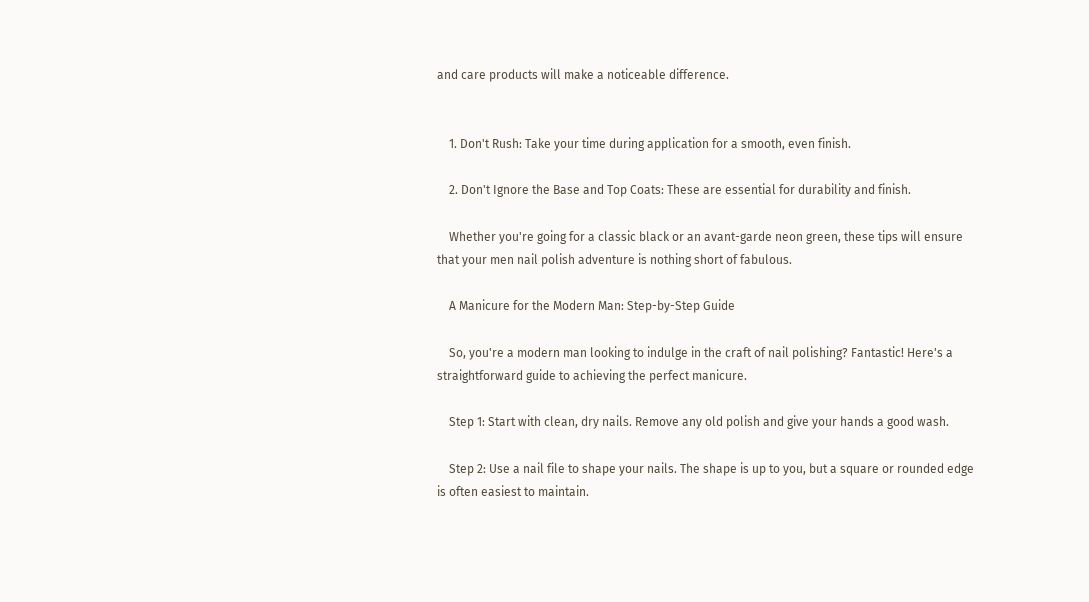and care products will make a noticeable difference.


    1. Don't Rush: Take your time during application for a smooth, even finish.

    2. Don't Ignore the Base and Top Coats: These are essential for durability and finish.

    Whether you're going for a classic black or an avant-garde neon green, these tips will ensure that your men nail polish adventure is nothing short of fabulous.

    A Manicure for the Modern Man: Step-by-Step Guide

    So, you're a modern man looking to indulge in the craft of nail polishing? Fantastic! Here's a straightforward guide to achieving the perfect manicure.

    Step 1: Start with clean, dry nails. Remove any old polish and give your hands a good wash.

    Step 2: Use a nail file to shape your nails. The shape is up to you, but a square or rounded edge is often easiest to maintain.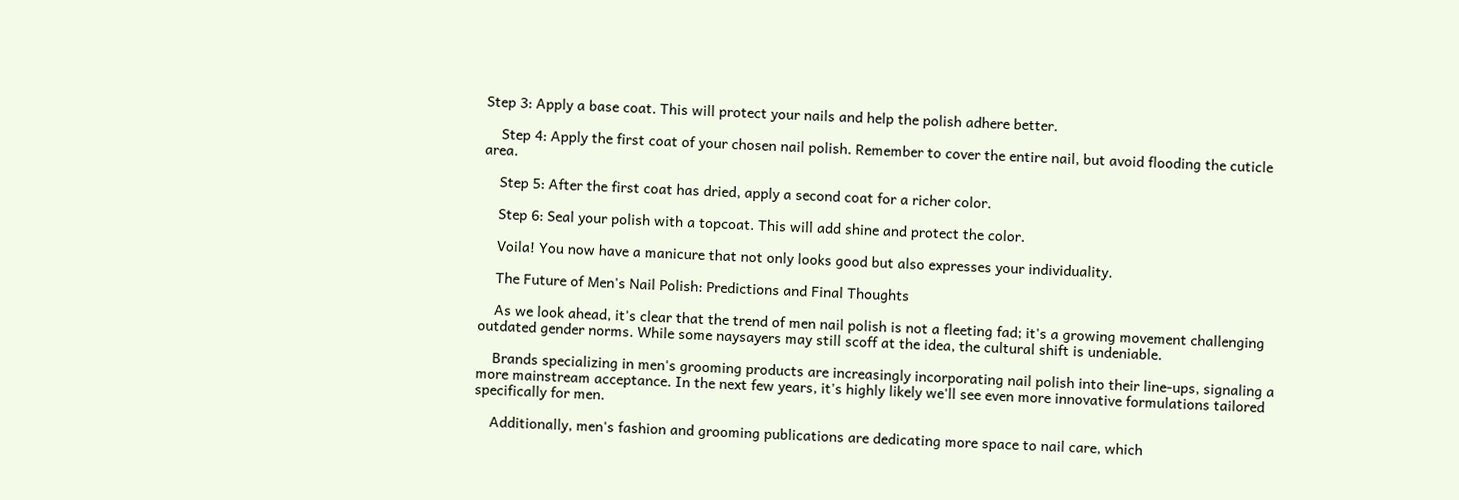Step 3: Apply a base coat. This will protect your nails and help the polish adhere better.

    Step 4: Apply the first coat of your chosen nail polish. Remember to cover the entire nail, but avoid flooding the cuticle area.

    Step 5: After the first coat has dried, apply a second coat for a richer color.

    Step 6: Seal your polish with a topcoat. This will add shine and protect the color.

    Voila! You now have a manicure that not only looks good but also expresses your individuality.

    The Future of Men's Nail Polish: Predictions and Final Thoughts

    As we look ahead, it's clear that the trend of men nail polish is not a fleeting fad; it's a growing movement challenging outdated gender norms. While some naysayers may still scoff at the idea, the cultural shift is undeniable.

    Brands specializing in men's grooming products are increasingly incorporating nail polish into their line-ups, signaling a more mainstream acceptance. In the next few years, it's highly likely we'll see even more innovative formulations tailored specifically for men.

    Additionally, men's fashion and grooming publications are dedicating more space to nail care, which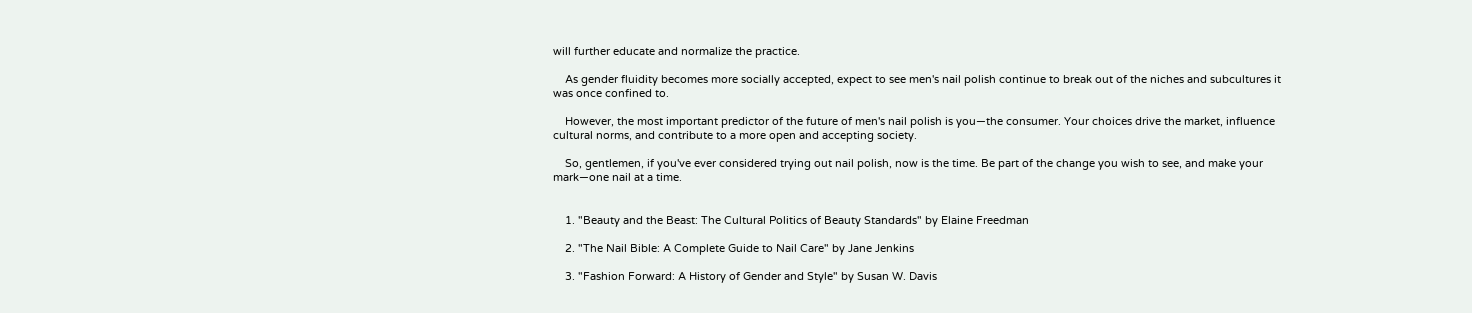will further educate and normalize the practice.

    As gender fluidity becomes more socially accepted, expect to see men's nail polish continue to break out of the niches and subcultures it was once confined to.

    However, the most important predictor of the future of men's nail polish is you—the consumer. Your choices drive the market, influence cultural norms, and contribute to a more open and accepting society.

    So, gentlemen, if you've ever considered trying out nail polish, now is the time. Be part of the change you wish to see, and make your mark—one nail at a time.


    1. "Beauty and the Beast: The Cultural Politics of Beauty Standards" by Elaine Freedman

    2. "The Nail Bible: A Complete Guide to Nail Care" by Jane Jenkins

    3. "Fashion Forward: A History of Gender and Style" by Susan W. Davis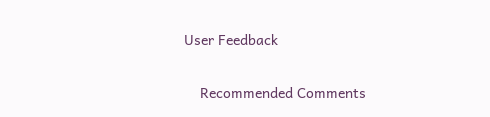User Feedback

    Recommended Comments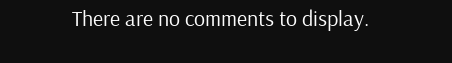There are no comments to display.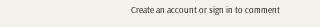Create an account or sign in to comment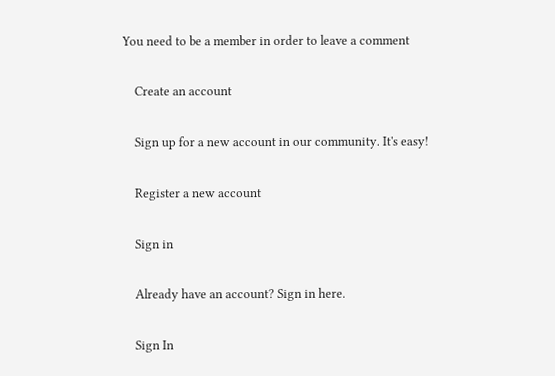You need to be a member in order to leave a comment

    Create an account

    Sign up for a new account in our community. It's easy!

    Register a new account

    Sign in

    Already have an account? Sign in here.

    Sign In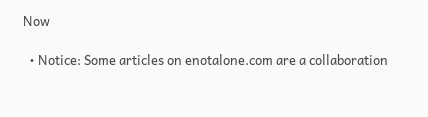Now

  • Notice: Some articles on enotalone.com are a collaboration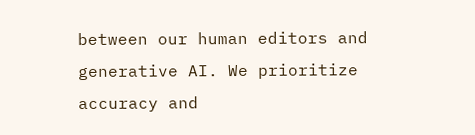between our human editors and generative AI. We prioritize accuracy and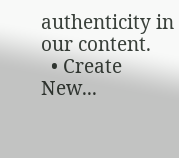authenticity in our content.
  • Create New...